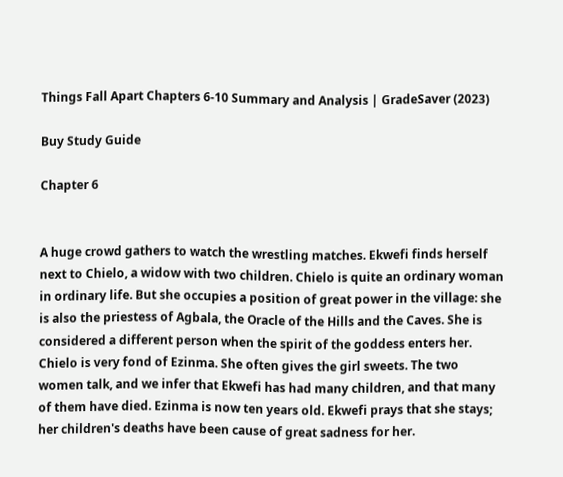Things Fall Apart Chapters 6-10 Summary and Analysis | GradeSaver (2023)

Buy Study Guide

Chapter 6


A huge crowd gathers to watch the wrestling matches. Ekwefi finds herself next to Chielo, a widow with two children. Chielo is quite an ordinary woman in ordinary life. But she occupies a position of great power in the village: she is also the priestess of Agbala, the Oracle of the Hills and the Caves. She is considered a different person when the spirit of the goddess enters her. Chielo is very fond of Ezinma. She often gives the girl sweets. The two women talk, and we infer that Ekwefi has had many children, and that many of them have died. Ezinma is now ten years old. Ekwefi prays that she stays; her children's deaths have been cause of great sadness for her.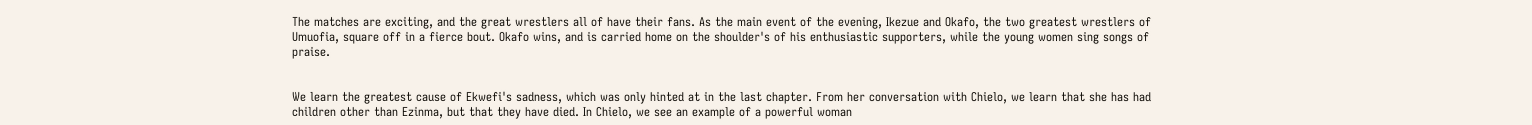The matches are exciting, and the great wrestlers all of have their fans. As the main event of the evening, Ikezue and Okafo, the two greatest wrestlers of Umuofia, square off in a fierce bout. Okafo wins, and is carried home on the shoulder's of his enthusiastic supporters, while the young women sing songs of praise.


We learn the greatest cause of Ekwefi's sadness, which was only hinted at in the last chapter. From her conversation with Chielo, we learn that she has had children other than Ezinma, but that they have died. In Chielo, we see an example of a powerful woman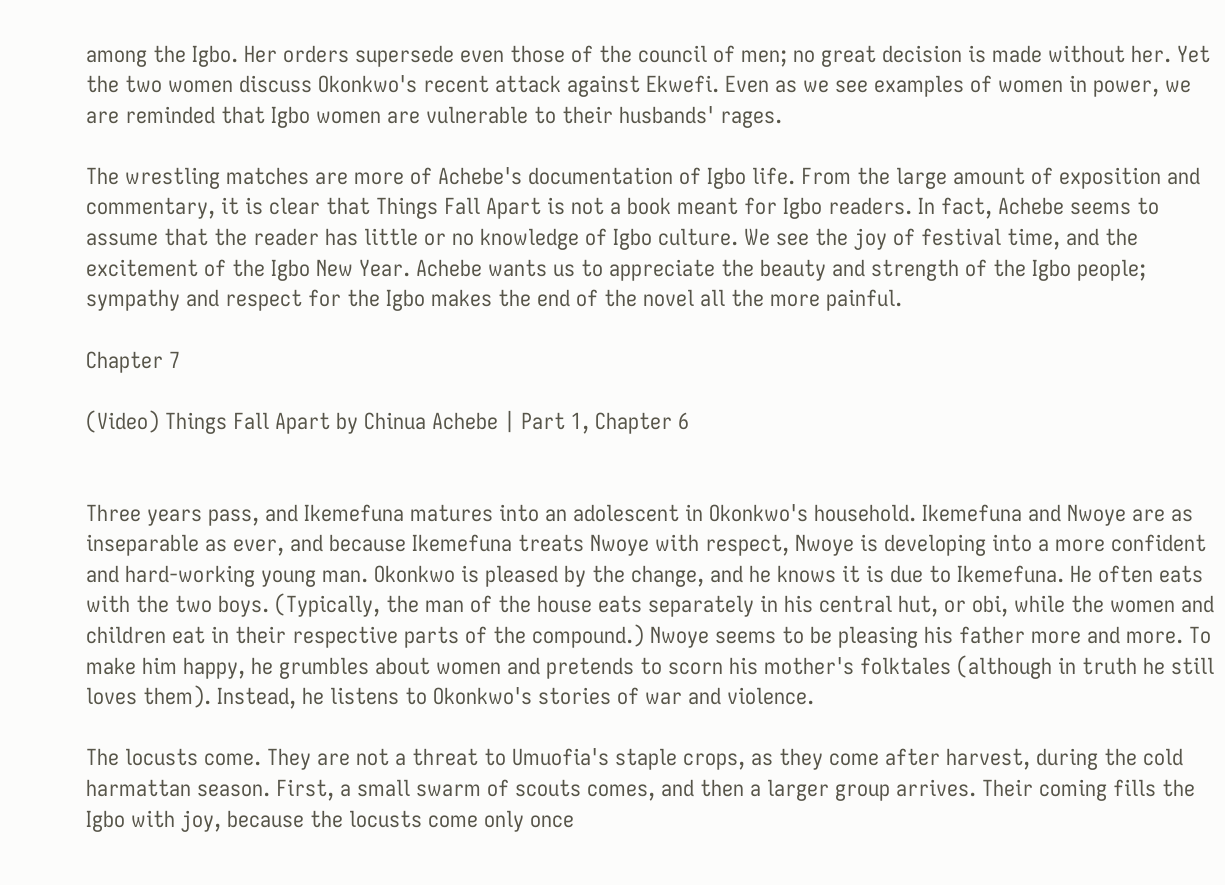among the Igbo. Her orders supersede even those of the council of men; no great decision is made without her. Yet the two women discuss Okonkwo's recent attack against Ekwefi. Even as we see examples of women in power, we are reminded that Igbo women are vulnerable to their husbands' rages.

The wrestling matches are more of Achebe's documentation of Igbo life. From the large amount of exposition and commentary, it is clear that Things Fall Apart is not a book meant for Igbo readers. In fact, Achebe seems to assume that the reader has little or no knowledge of Igbo culture. We see the joy of festival time, and the excitement of the Igbo New Year. Achebe wants us to appreciate the beauty and strength of the Igbo people; sympathy and respect for the Igbo makes the end of the novel all the more painful.

Chapter 7

(Video) Things Fall Apart by Chinua Achebe | Part 1, Chapter 6


Three years pass, and Ikemefuna matures into an adolescent in Okonkwo's household. Ikemefuna and Nwoye are as inseparable as ever, and because Ikemefuna treats Nwoye with respect, Nwoye is developing into a more confident and hard-working young man. Okonkwo is pleased by the change, and he knows it is due to Ikemefuna. He often eats with the two boys. (Typically, the man of the house eats separately in his central hut, or obi, while the women and children eat in their respective parts of the compound.) Nwoye seems to be pleasing his father more and more. To make him happy, he grumbles about women and pretends to scorn his mother's folktales (although in truth he still loves them). Instead, he listens to Okonkwo's stories of war and violence.

The locusts come. They are not a threat to Umuofia's staple crops, as they come after harvest, during the cold harmattan season. First, a small swarm of scouts comes, and then a larger group arrives. Their coming fills the Igbo with joy, because the locusts come only once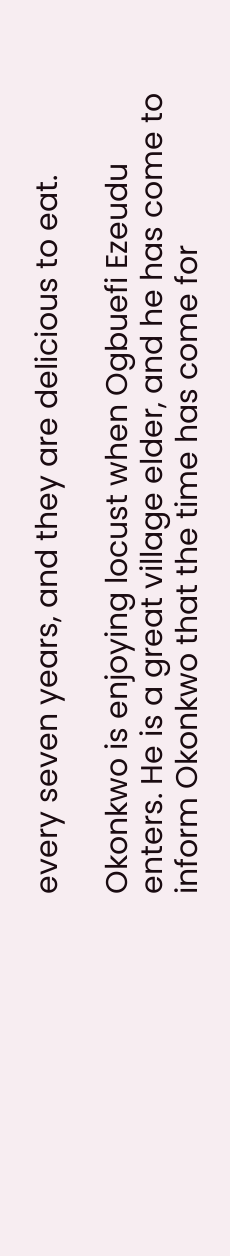every seven years, and they are delicious to eat.

Okonkwo is enjoying locust when Ogbuefi Ezeudu enters. He is a great village elder, and he has come to inform Okonkwo that the time has come for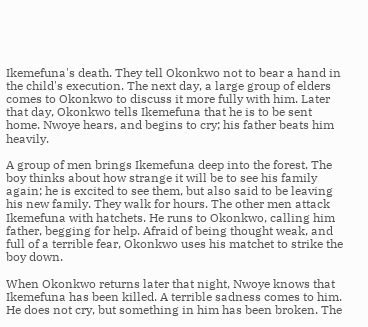Ikemefuna's death. They tell Okonkwo not to bear a hand in the child's execution. The next day, a large group of elders comes to Okonkwo to discuss it more fully with him. Later that day, Okonkwo tells Ikemefuna that he is to be sent home. Nwoye hears, and begins to cry; his father beats him heavily.

A group of men brings Ikemefuna deep into the forest. The boy thinks about how strange it will be to see his family again; he is excited to see them, but also said to be leaving his new family. They walk for hours. The other men attack Ikemefuna with hatchets. He runs to Okonkwo, calling him father, begging for help. Afraid of being thought weak, and full of a terrible fear, Okonkwo uses his matchet to strike the boy down.

When Okonkwo returns later that night, Nwoye knows that Ikemefuna has been killed. A terrible sadness comes to him. He does not cry, but something in him has been broken. The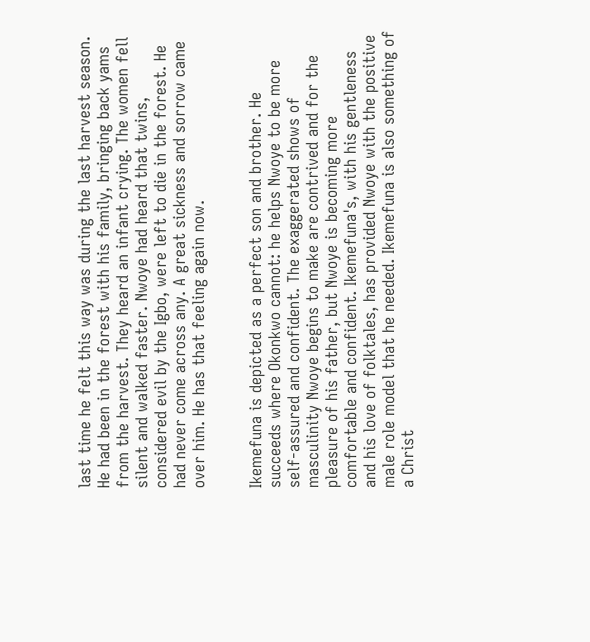last time he felt this way was during the last harvest season. He had been in the forest with his family, bringing back yams from the harvest. They heard an infant crying. The women fell silent and walked faster. Nwoye had heard that twins, considered evil by the Igbo, were left to die in the forest. He had never come across any. A great sickness and sorrow came over him. He has that feeling again now.


Ikemefuna is depicted as a perfect son and brother. He succeeds where Okonkwo cannot: he helps Nwoye to be more self-assured and confident. The exaggerated shows of masculinity Nwoye begins to make are contrived and for the pleasure of his father, but Nwoye is becoming more comfortable and confident. Ikemefuna's, with his gentleness and his love of folktales, has provided Nwoye with the positive male role model that he needed. Ikemefuna is also something of a Christ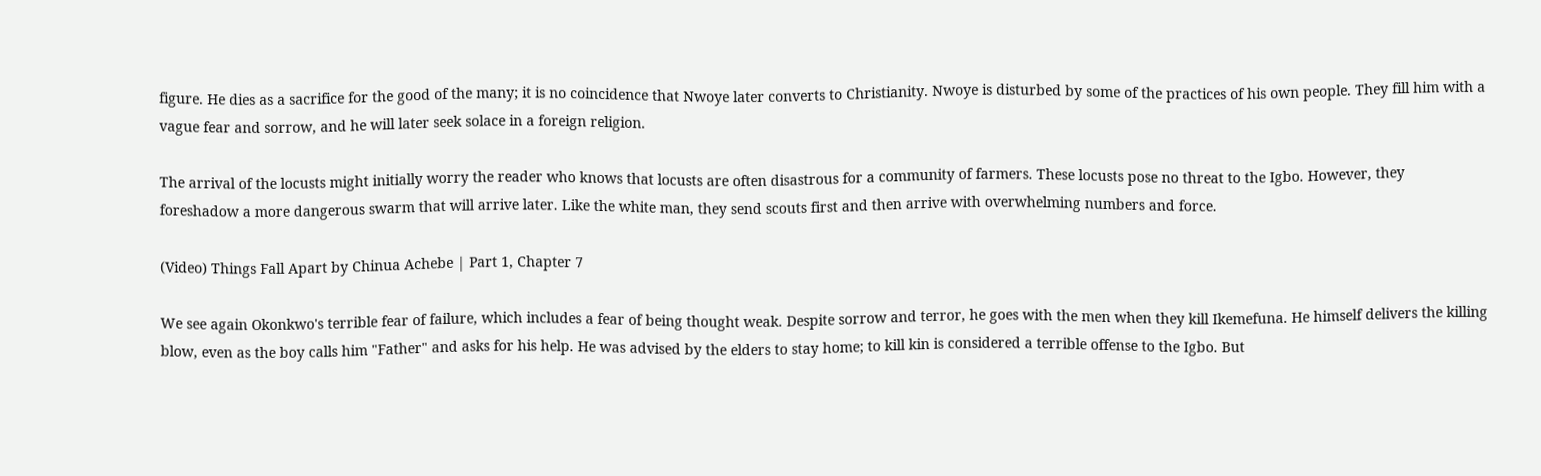figure. He dies as a sacrifice for the good of the many; it is no coincidence that Nwoye later converts to Christianity. Nwoye is disturbed by some of the practices of his own people. They fill him with a vague fear and sorrow, and he will later seek solace in a foreign religion.

The arrival of the locusts might initially worry the reader who knows that locusts are often disastrous for a community of farmers. These locusts pose no threat to the Igbo. However, they foreshadow a more dangerous swarm that will arrive later. Like the white man, they send scouts first and then arrive with overwhelming numbers and force.

(Video) Things Fall Apart by Chinua Achebe | Part 1, Chapter 7

We see again Okonkwo's terrible fear of failure, which includes a fear of being thought weak. Despite sorrow and terror, he goes with the men when they kill Ikemefuna. He himself delivers the killing blow, even as the boy calls him "Father" and asks for his help. He was advised by the elders to stay home; to kill kin is considered a terrible offense to the Igbo. But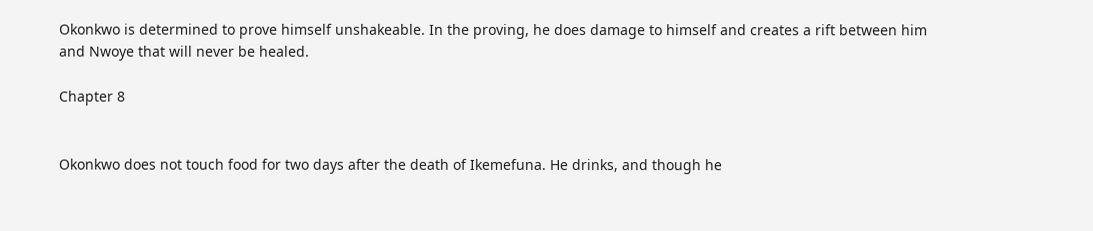Okonkwo is determined to prove himself unshakeable. In the proving, he does damage to himself and creates a rift between him and Nwoye that will never be healed.

Chapter 8


Okonkwo does not touch food for two days after the death of Ikemefuna. He drinks, and though he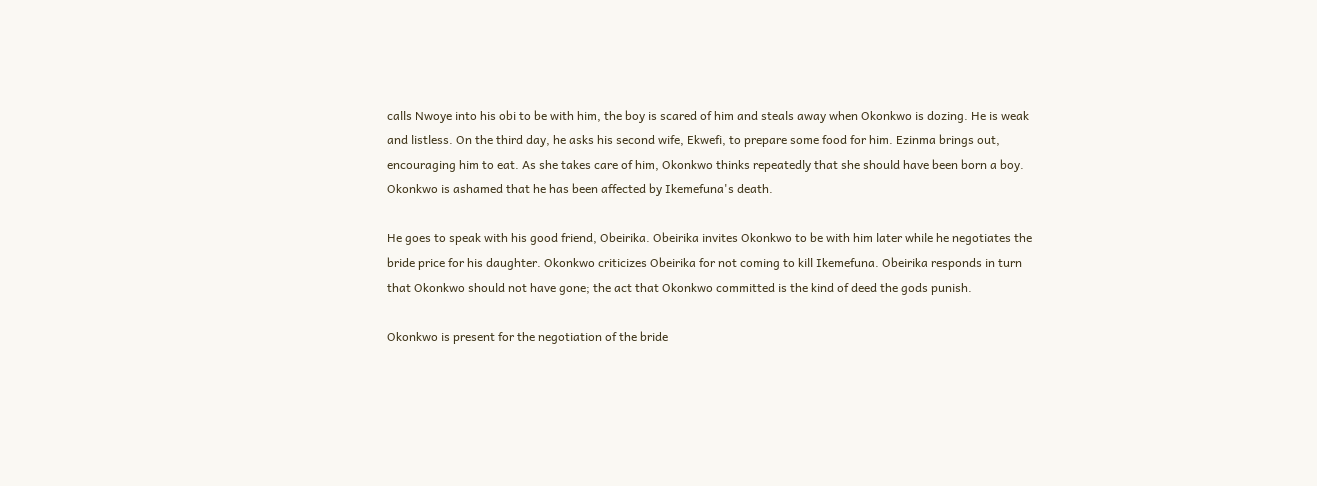calls Nwoye into his obi to be with him, the boy is scared of him and steals away when Okonkwo is dozing. He is weak and listless. On the third day, he asks his second wife, Ekwefi, to prepare some food for him. Ezinma brings out, encouraging him to eat. As she takes care of him, Okonkwo thinks repeatedly that she should have been born a boy. Okonkwo is ashamed that he has been affected by Ikemefuna's death.

He goes to speak with his good friend, Obeirika. Obeirika invites Okonkwo to be with him later while he negotiates the bride price for his daughter. Okonkwo criticizes Obeirika for not coming to kill Ikemefuna. Obeirika responds in turn that Okonkwo should not have gone; the act that Okonkwo committed is the kind of deed the gods punish.

Okonkwo is present for the negotiation of the bride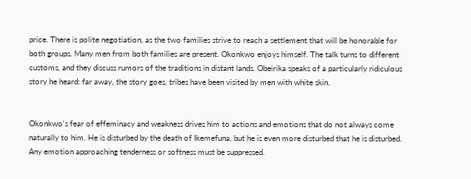price. There is polite negotiation, as the two families strive to reach a settlement that will be honorable for both groups. Many men from both families are present. Okonkwo enjoys himself. The talk turns to different customs, and they discuss rumors of the traditions in distant lands. Obeirika speaks of a particularly ridiculous story he heard: far away, the story goes, tribes have been visited by men with white skin.


Okonkwo's fear of effeminacy and weakness drives him to actions and emotions that do not always come naturally to him. He is disturbed by the death of Ikemefuna, but he is even more disturbed that he is disturbed. Any emotion approaching tenderness or softness must be suppressed.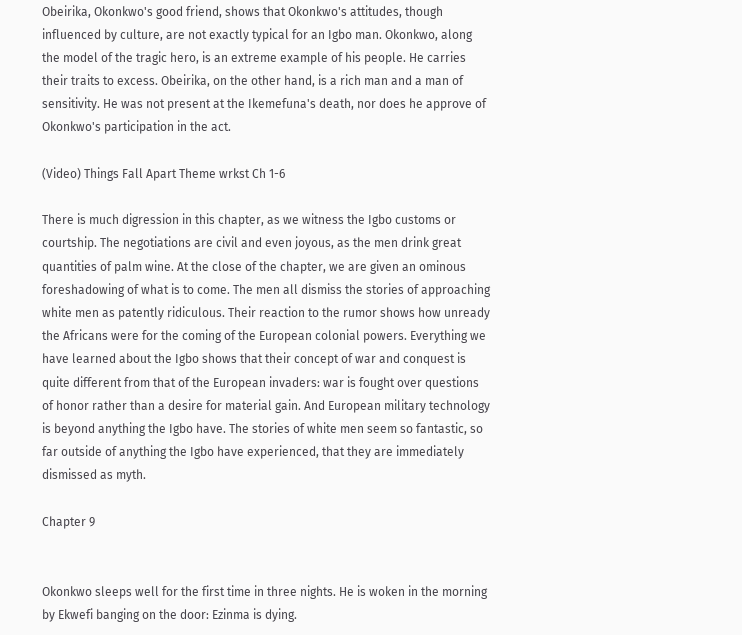Obeirika, Okonkwo's good friend, shows that Okonkwo's attitudes, though influenced by culture, are not exactly typical for an Igbo man. Okonkwo, along the model of the tragic hero, is an extreme example of his people. He carries their traits to excess. Obeirika, on the other hand, is a rich man and a man of sensitivity. He was not present at the Ikemefuna's death, nor does he approve of Okonkwo's participation in the act.

(Video) Things Fall Apart Theme wrkst Ch 1-6

There is much digression in this chapter, as we witness the Igbo customs or courtship. The negotiations are civil and even joyous, as the men drink great quantities of palm wine. At the close of the chapter, we are given an ominous foreshadowing of what is to come. The men all dismiss the stories of approaching white men as patently ridiculous. Their reaction to the rumor shows how unready the Africans were for the coming of the European colonial powers. Everything we have learned about the Igbo shows that their concept of war and conquest is quite different from that of the European invaders: war is fought over questions of honor rather than a desire for material gain. And European military technology is beyond anything the Igbo have. The stories of white men seem so fantastic, so far outside of anything the Igbo have experienced, that they are immediately dismissed as myth.

Chapter 9


Okonkwo sleeps well for the first time in three nights. He is woken in the morning by Ekwefi banging on the door: Ezinma is dying.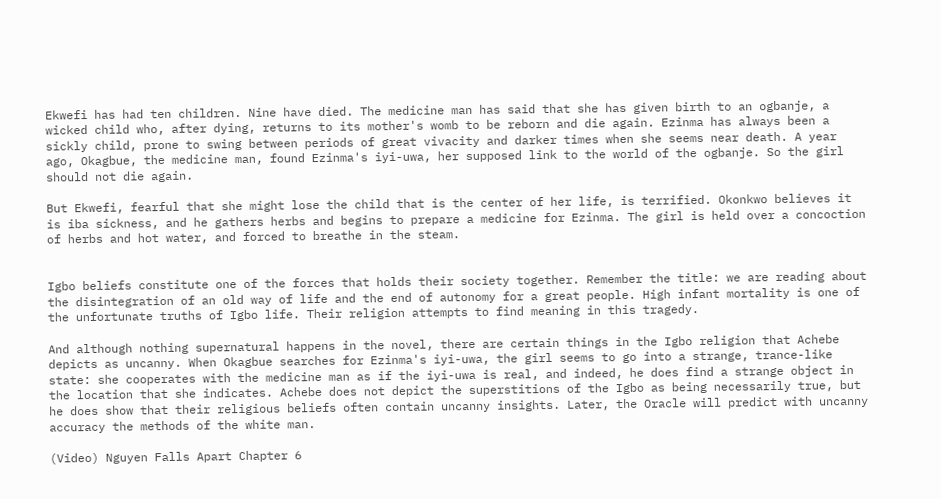Ekwefi has had ten children. Nine have died. The medicine man has said that she has given birth to an ogbanje, a wicked child who, after dying, returns to its mother's womb to be reborn and die again. Ezinma has always been a sickly child, prone to swing between periods of great vivacity and darker times when she seems near death. A year ago, Okagbue, the medicine man, found Ezinma's iyi-uwa, her supposed link to the world of the ogbanje. So the girl should not die again.

But Ekwefi, fearful that she might lose the child that is the center of her life, is terrified. Okonkwo believes it is iba sickness, and he gathers herbs and begins to prepare a medicine for Ezinma. The girl is held over a concoction of herbs and hot water, and forced to breathe in the steam.


Igbo beliefs constitute one of the forces that holds their society together. Remember the title: we are reading about the disintegration of an old way of life and the end of autonomy for a great people. High infant mortality is one of the unfortunate truths of Igbo life. Their religion attempts to find meaning in this tragedy.

And although nothing supernatural happens in the novel, there are certain things in the Igbo religion that Achebe depicts as uncanny. When Okagbue searches for Ezinma's iyi-uwa, the girl seems to go into a strange, trance-like state: she cooperates with the medicine man as if the iyi-uwa is real, and indeed, he does find a strange object in the location that she indicates. Achebe does not depict the superstitions of the Igbo as being necessarily true, but he does show that their religious beliefs often contain uncanny insights. Later, the Oracle will predict with uncanny accuracy the methods of the white man.

(Video) Nguyen Falls Apart Chapter 6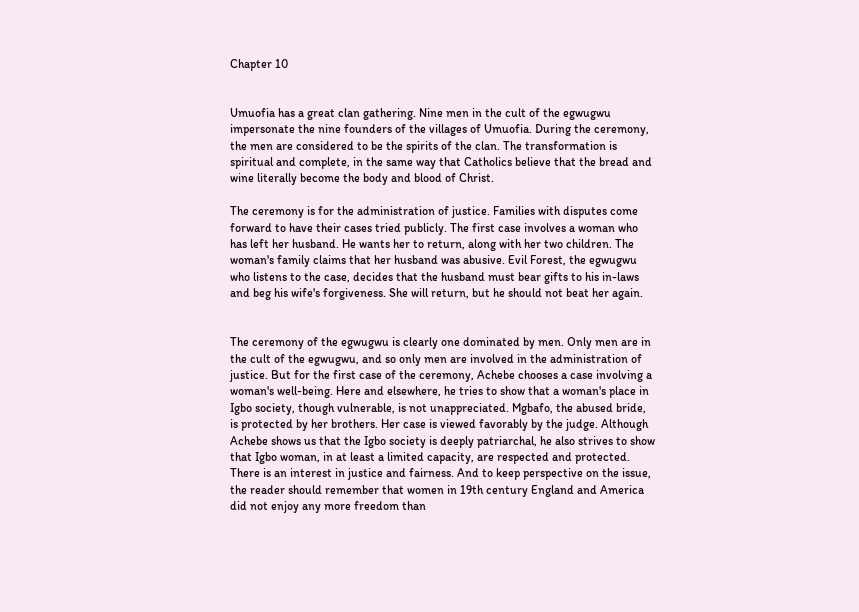Chapter 10


Umuofia has a great clan gathering. Nine men in the cult of the egwugwu impersonate the nine founders of the villages of Umuofia. During the ceremony, the men are considered to be the spirits of the clan. The transformation is spiritual and complete, in the same way that Catholics believe that the bread and wine literally become the body and blood of Christ.

The ceremony is for the administration of justice. Families with disputes come forward to have their cases tried publicly. The first case involves a woman who has left her husband. He wants her to return, along with her two children. The woman's family claims that her husband was abusive. Evil Forest, the egwugwu who listens to the case, decides that the husband must bear gifts to his in-laws and beg his wife's forgiveness. She will return, but he should not beat her again.


The ceremony of the egwugwu is clearly one dominated by men. Only men are in the cult of the egwugwu, and so only men are involved in the administration of justice. But for the first case of the ceremony, Achebe chooses a case involving a woman's well-being. Here and elsewhere, he tries to show that a woman's place in Igbo society, though vulnerable, is not unappreciated. Mgbafo, the abused bride, is protected by her brothers. Her case is viewed favorably by the judge. Although Achebe shows us that the Igbo society is deeply patriarchal, he also strives to show that Igbo woman, in at least a limited capacity, are respected and protected. There is an interest in justice and fairness. And to keep perspective on the issue, the reader should remember that women in 19th century England and America did not enjoy any more freedom than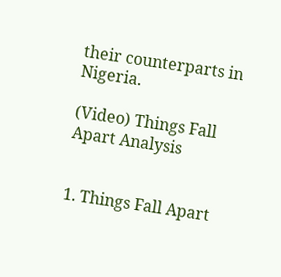their counterparts in Nigeria.

(Video) Things Fall Apart Analysis


1. Things Fall Apart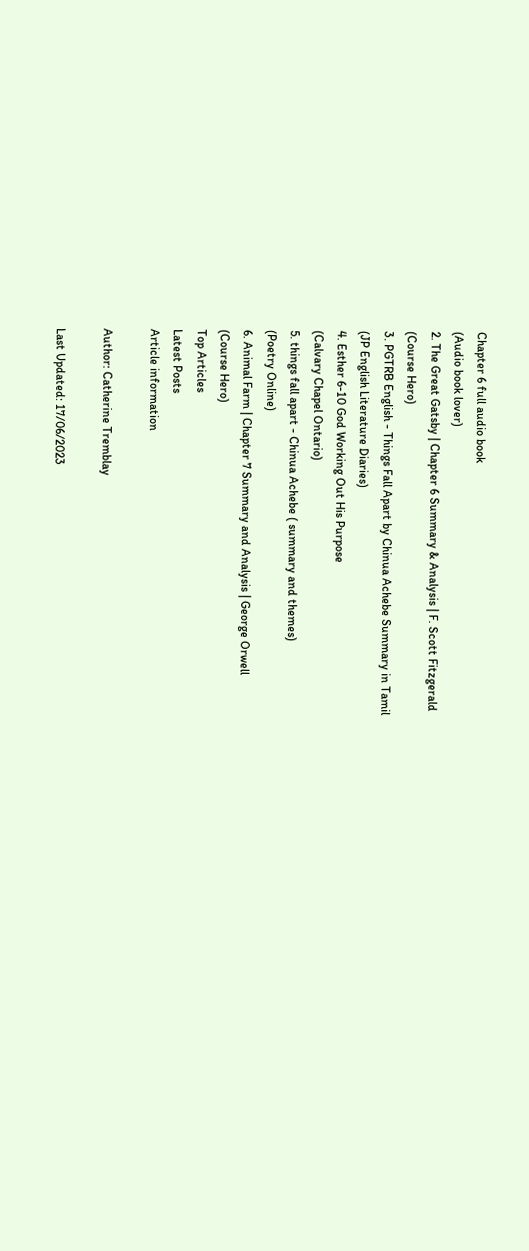Chapter 6 full audio book
(Audio book lover)
2. The Great Gatsby | Chapter 6 Summary & Analysis | F. Scott Fitzgerald
(Course Hero)
3. PGTRB English - Things Fall Apart by Chinua Achebe Summary in Tamil
(JP English Literature Diaries)
4. Esther 6-10 God Working Out His Purpose
(Calvary Chapel Ontario)
5. things fall apart - Chinua Achebe ( summary and themes)
(Poetry Online)
6. Animal Farm | Chapter 7 Summary and Analysis | George Orwell
(Course Hero)
Top Articles
Latest Posts
Article information

Author: Catherine Tremblay

Last Updated: 17/06/2023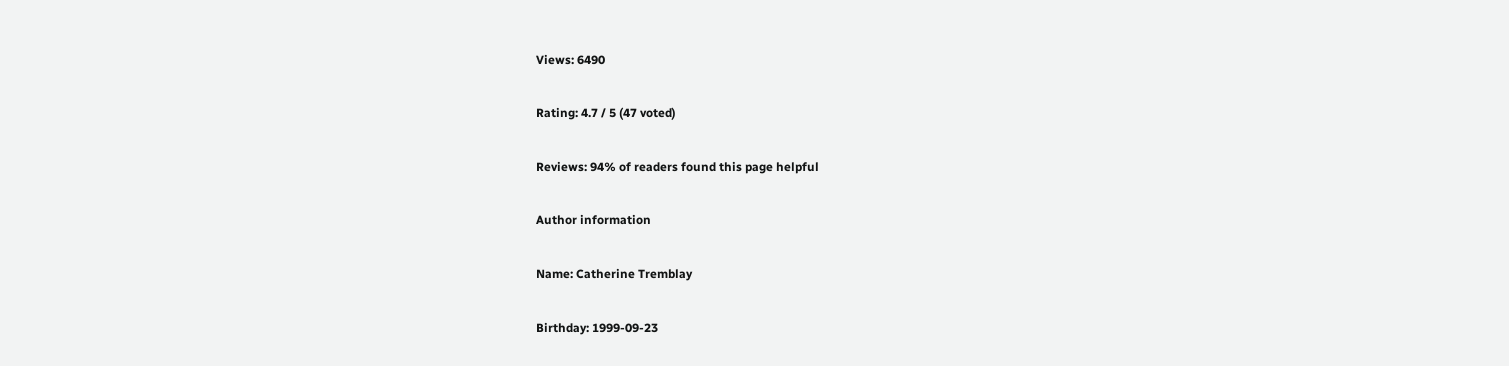Views: 6490

Rating: 4.7 / 5 (47 voted)

Reviews: 94% of readers found this page helpful

Author information

Name: Catherine Tremblay

Birthday: 1999-09-23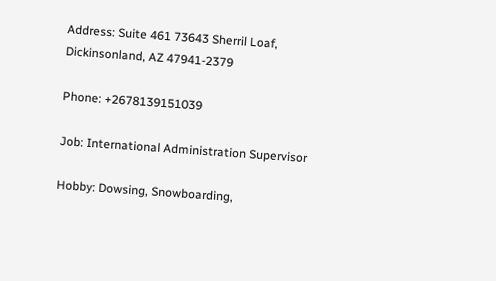Address: Suite 461 73643 Sherril Loaf, Dickinsonland, AZ 47941-2379

Phone: +2678139151039

Job: International Administration Supervisor

Hobby: Dowsing, Snowboarding,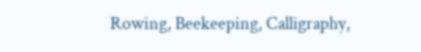Rowing, Beekeeping, Calligraphy,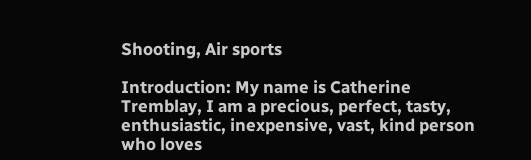Shooting, Air sports

Introduction: My name is Catherine Tremblay, I am a precious, perfect, tasty, enthusiastic, inexpensive, vast, kind person who loves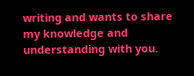writing and wants to share my knowledge and understanding with you.